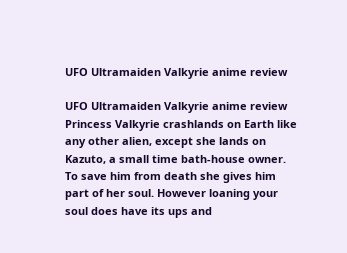UFO Ultramaiden Valkyrie anime review

UFO Ultramaiden Valkyrie anime review
Princess Valkyrie crashlands on Earth like any other alien, except she lands on Kazuto, a small time bath-house owner. To save him from death she gives him part of her soul. However loaning your soul does have its ups and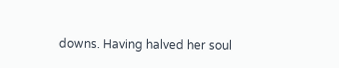downs. Having halved her soul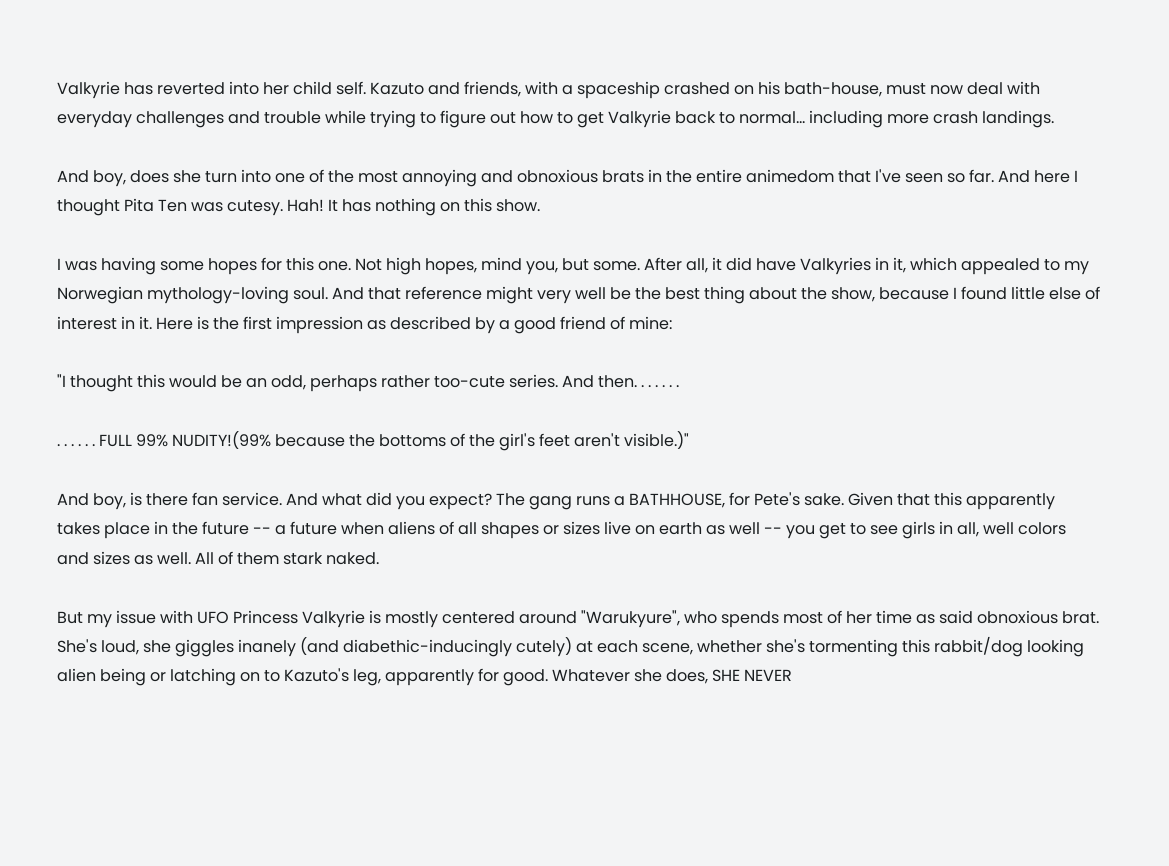Valkyrie has reverted into her child self. Kazuto and friends, with a spaceship crashed on his bath-house, must now deal with everyday challenges and trouble while trying to figure out how to get Valkyrie back to normal... including more crash landings.

And boy, does she turn into one of the most annoying and obnoxious brats in the entire animedom that I've seen so far. And here I thought Pita Ten was cutesy. Hah! It has nothing on this show.

I was having some hopes for this one. Not high hopes, mind you, but some. After all, it did have Valkyries in it, which appealed to my Norwegian mythology-loving soul. And that reference might very well be the best thing about the show, because I found little else of interest in it. Here is the first impression as described by a good friend of mine:

"I thought this would be an odd, perhaps rather too-cute series. And then. . . . . . .

. . . . . . FULL 99% NUDITY!(99% because the bottoms of the girl's feet aren't visible.)"

And boy, is there fan service. And what did you expect? The gang runs a BATHHOUSE, for Pete's sake. Given that this apparently takes place in the future -- a future when aliens of all shapes or sizes live on earth as well -- you get to see girls in all, well colors and sizes as well. All of them stark naked.

But my issue with UFO Princess Valkyrie is mostly centered around "Warukyure", who spends most of her time as said obnoxious brat. She's loud, she giggles inanely (and diabethic-inducingly cutely) at each scene, whether she's tormenting this rabbit/dog looking alien being or latching on to Kazuto's leg, apparently for good. Whatever she does, SHE NEVER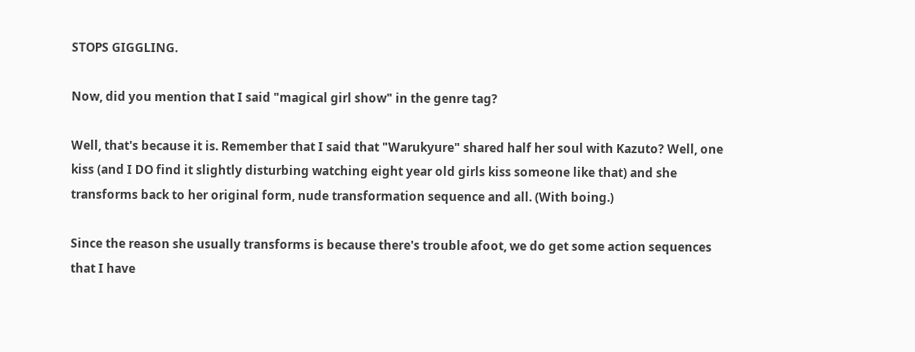STOPS GIGGLING.

Now, did you mention that I said "magical girl show" in the genre tag?

Well, that's because it is. Remember that I said that "Warukyure" shared half her soul with Kazuto? Well, one kiss (and I DO find it slightly disturbing watching eight year old girls kiss someone like that) and she transforms back to her original form, nude transformation sequence and all. (With boing.)

Since the reason she usually transforms is because there's trouble afoot, we do get some action sequences that I have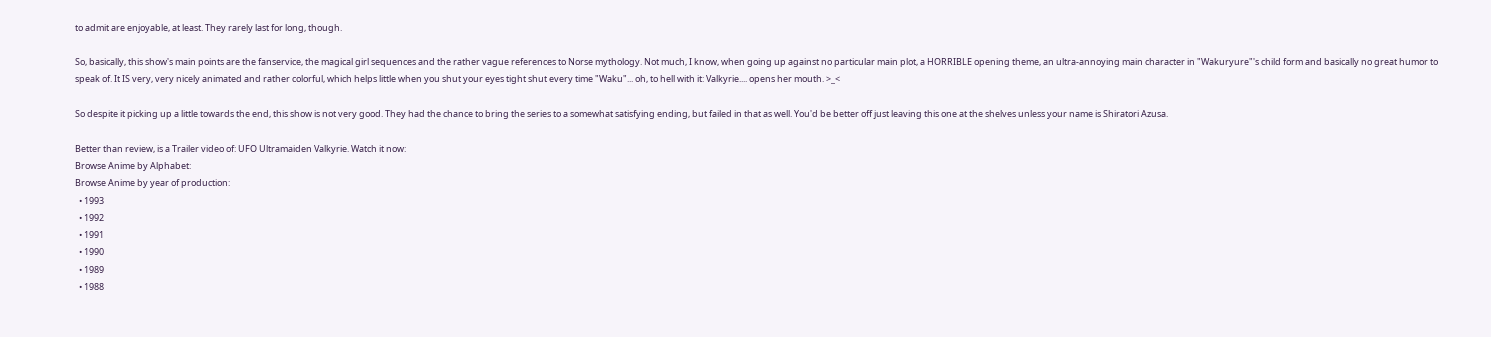to admit are enjoyable, at least. They rarely last for long, though.

So, basically, this show's main points are the fanservice, the magical girl sequences and the rather vague references to Norse mythology. Not much, I know, when going up against no particular main plot, a HORRIBLE opening theme, an ultra-annoying main character in "Wakuryure"'s child form and basically no great humor to speak of. It IS very, very nicely animated and rather colorful, which helps little when you shut your eyes tight shut every time "Waku"... oh, to hell with it: Valkyrie.... opens her mouth. >_<

So despite it picking up a little towards the end, this show is not very good. They had the chance to bring the series to a somewhat satisfying ending, but failed in that as well. You'd be better off just leaving this one at the shelves unless your name is Shiratori Azusa.

Better than review, is a Trailer video of: UFO Ultramaiden Valkyrie. Watch it now:
Browse Anime by Alphabet:
Browse Anime by year of production:
  • 1993
  • 1992
  • 1991
  • 1990
  • 1989
  • 1988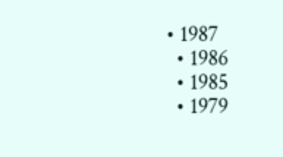• 1987
  • 1986
  • 1985
  • 1979